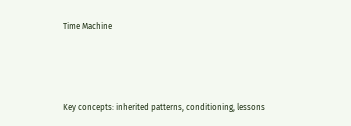Time Machine





Key concepts: inherited patterns, conditioning, lessons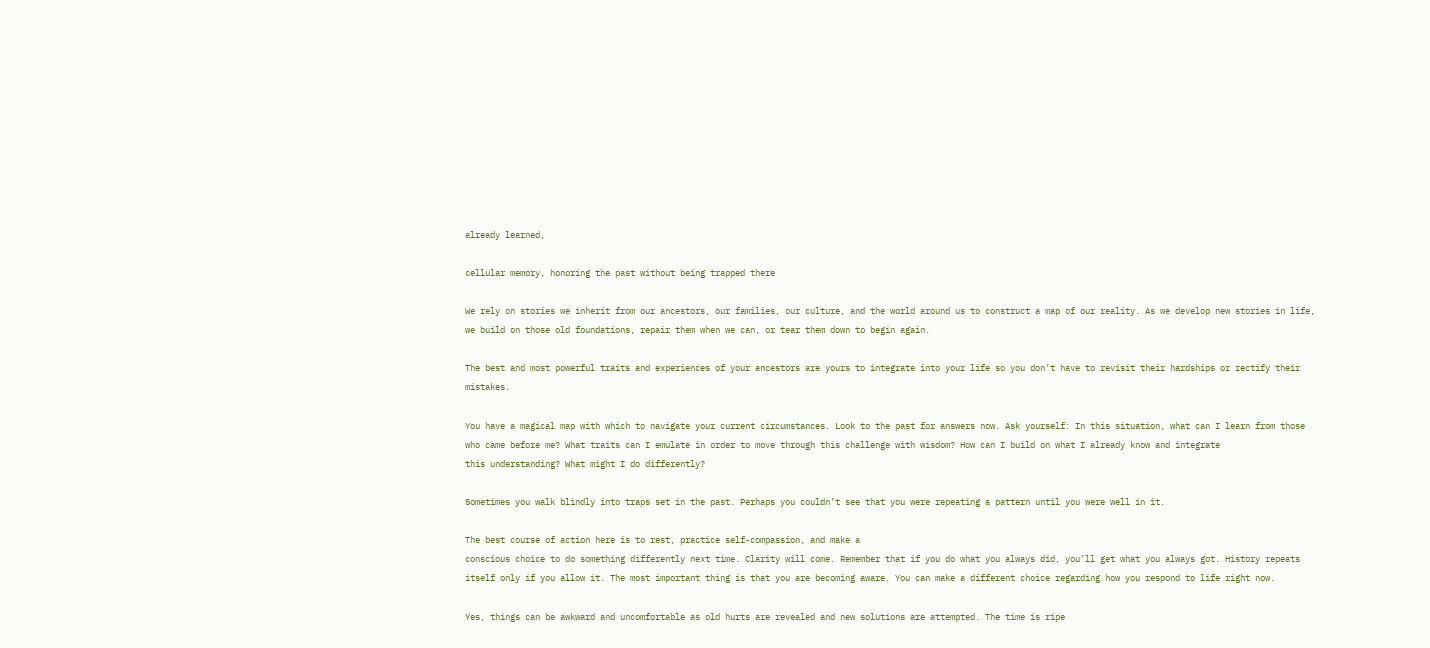already learned,

cellular memory, honoring the past without being trapped there

We rely on stories we inherit from our ancestors, our families, our culture, and the world around us to construct a map of our reality. As we develop new stories in life, we build on those old foundations, repair them when we can, or tear them down to begin again.

The best and most powerful traits and experiences of your ancestors are yours to integrate into your life so you don’t have to revisit their hardships or rectify their mistakes.

You have a magical map with which to navigate your current circumstances. Look to the past for answers now. Ask yourself: In this situation, what can I learn from those who came before me? What traits can I emulate in order to move through this challenge with wisdom? How can I build on what I already know and integrate
this understanding? What might I do differently?

Sometimes you walk blindly into traps set in the past. Perhaps you couldn’t see that you were repeating a pattern until you were well in it.

The best course of action here is to rest, practice self-compassion, and make a
conscious choice to do something differently next time. Clarity will come. Remember that if you do what you always did, you’ll get what you always got. History repeats itself only if you allow it. The most important thing is that you are becoming aware. You can make a different choice regarding how you respond to life right now.

Yes, things can be awkward and uncomfortable as old hurts are revealed and new solutions are attempted. The time is ripe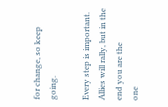for change, so keep going.

Every step is important. Allies will rally, but in the end you are the
one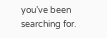you’ve been searching for.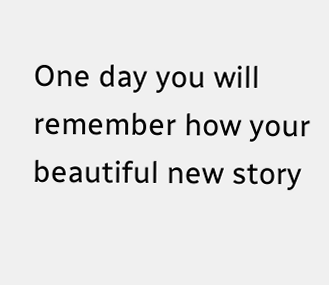One day you will remember how your beautiful new story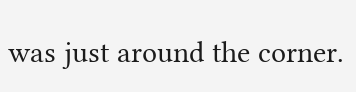was just around the corner.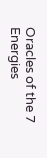Oracles of the 7 Energies